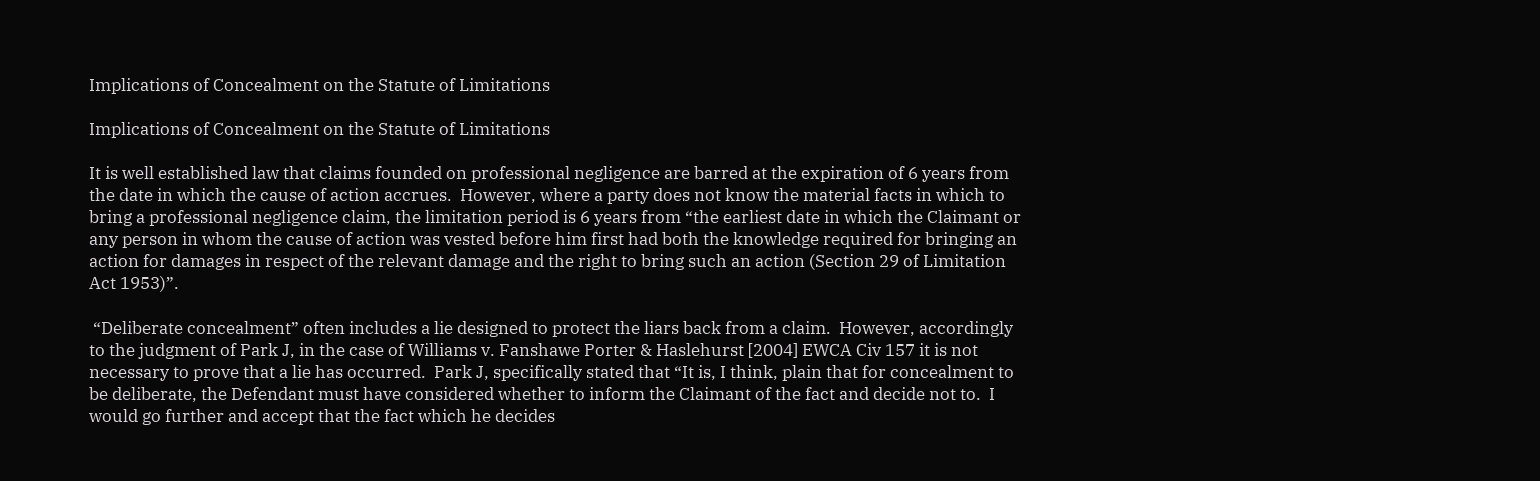Implications of Concealment on the Statute of Limitations

Implications of Concealment on the Statute of Limitations

It is well established law that claims founded on professional negligence are barred at the expiration of 6 years from the date in which the cause of action accrues.  However, where a party does not know the material facts in which to bring a professional negligence claim, the limitation period is 6 years from “the earliest date in which the Claimant or any person in whom the cause of action was vested before him first had both the knowledge required for bringing an action for damages in respect of the relevant damage and the right to bring such an action (Section 29 of Limitation Act 1953)”.

 “Deliberate concealment” often includes a lie designed to protect the liars back from a claim.  However, accordingly to the judgment of Park J, in the case of Williams v. Fanshawe Porter & Haslehurst [2004] EWCA Civ 157 it is not necessary to prove that a lie has occurred.  Park J, specifically stated that “It is, I think, plain that for concealment to be deliberate, the Defendant must have considered whether to inform the Claimant of the fact and decide not to.  I would go further and accept that the fact which he decides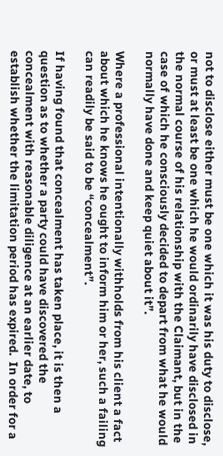not to disclose either must be one which it was his duty to disclose, or must at least be one which he would ordinarily have disclosed in the normal course of his relationship with the Claimant, but in the case of which he consciously decided to depart from what he would normally have done and keep quiet about it”.

Where a professional intentionally withholds from his client a fact about which he knows he ought to inform him or her, such a failing can readily be said to be “concealment”.

If having found that concealment has taken place, it is then a question as to whether a party could have discovered the concealment with reasonable diligence at an earlier date, to establish whether the limitation period has expired.  In order for a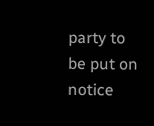party to be put on notice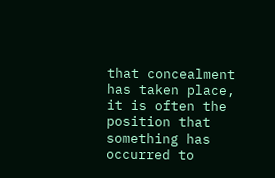that concealment has taken place, it is often the position that something has occurred to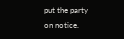put the party on notice.